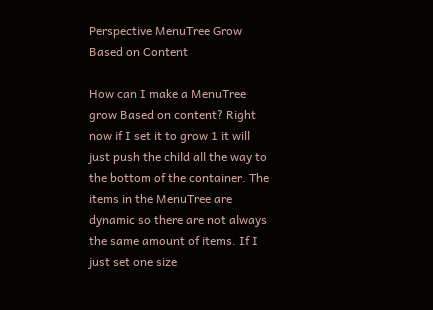Perspective MenuTree Grow Based on Content

How can I make a MenuTree grow Based on content? Right now if I set it to grow 1 it will just push the child all the way to the bottom of the container. The items in the MenuTree are dynamic so there are not always the same amount of items. If I just set one size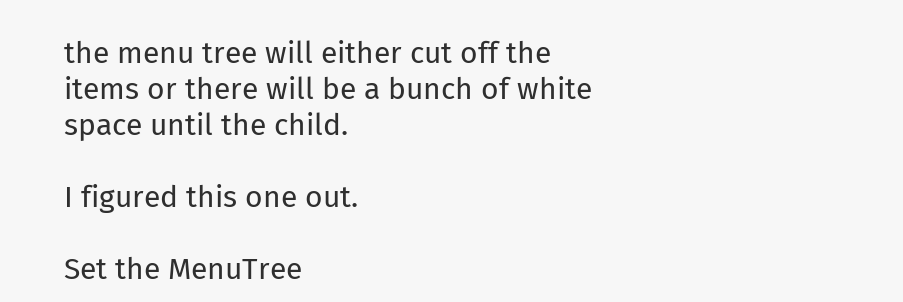the menu tree will either cut off the items or there will be a bunch of white space until the child.

I figured this one out.

Set the MenuTree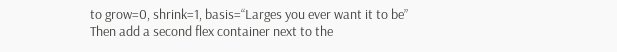to grow=0, shrink=1, basis=“Larges you ever want it to be”
Then add a second flex container next to the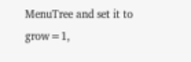MenuTree and set it to grow=1,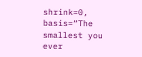shrink=0, basis=“The smallest you ever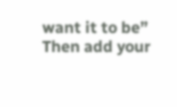want it to be”
Then add your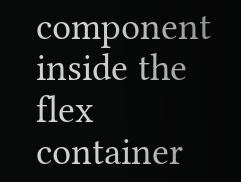component inside the flex container